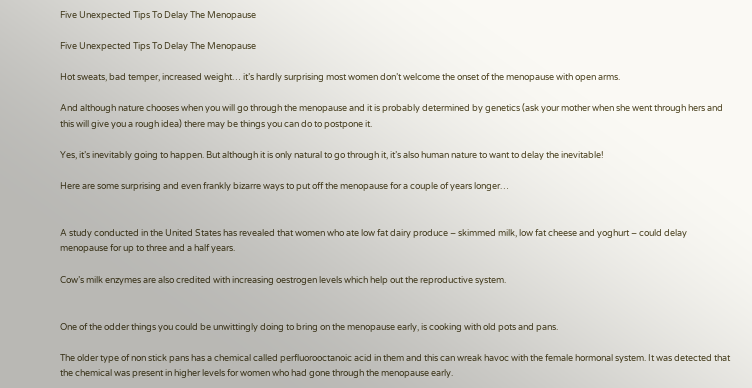Five Unexpected Tips To Delay The Menopause

Five Unexpected Tips To Delay The Menopause

Hot sweats, bad temper, increased weight… it’s hardly surprising most women don’t welcome the onset of the menopause with open arms.

And although nature chooses when you will go through the menopause and it is probably determined by genetics (ask your mother when she went through hers and this will give you a rough idea) there may be things you can do to postpone it.

Yes, it’s inevitably going to happen. But although it is only natural to go through it, it’s also human nature to want to delay the inevitable!

Here are some surprising and even frankly bizarre ways to put off the menopause for a couple of years longer…


A study conducted in the United States has revealed that women who ate low fat dairy produce – skimmed milk, low fat cheese and yoghurt – could delay menopause for up to three and a half years.

Cow’s milk enzymes are also credited with increasing oestrogen levels which help out the reproductive system.


One of the odder things you could be unwittingly doing to bring on the menopause early, is cooking with old pots and pans.

The older type of non stick pans has a chemical called perfluorooctanoic acid in them and this can wreak havoc with the female hormonal system. It was detected that the chemical was present in higher levels for women who had gone through the menopause early.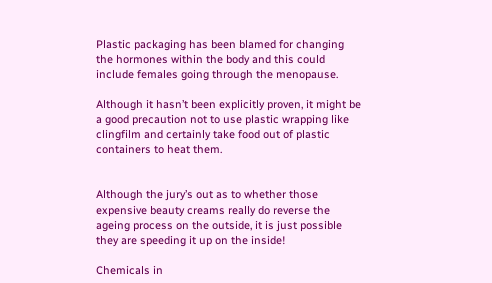Plastic packaging has been blamed for changing the hormones within the body and this could include females going through the menopause.

Although it hasn’t been explicitly proven, it might be a good precaution not to use plastic wrapping like clingfilm and certainly take food out of plastic containers to heat them.


Although the jury’s out as to whether those expensive beauty creams really do reverse the ageing process on the outside, it is just possible they are speeding it up on the inside!

Chemicals in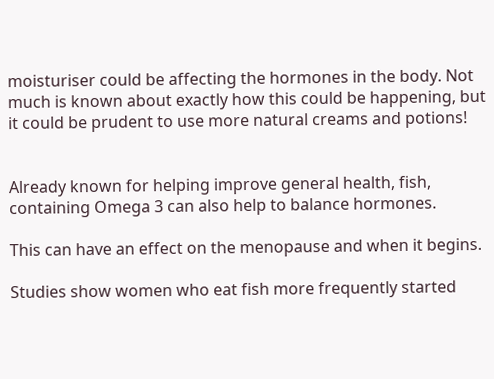moisturiser could be affecting the hormones in the body. Not much is known about exactly how this could be happening, but it could be prudent to use more natural creams and potions!


Already known for helping improve general health, fish, containing Omega 3 can also help to balance hormones.

This can have an effect on the menopause and when it begins.

Studies show women who eat fish more frequently started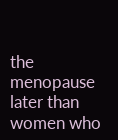the menopause later than women who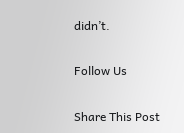didn’t.

Follow Us

Share This Post